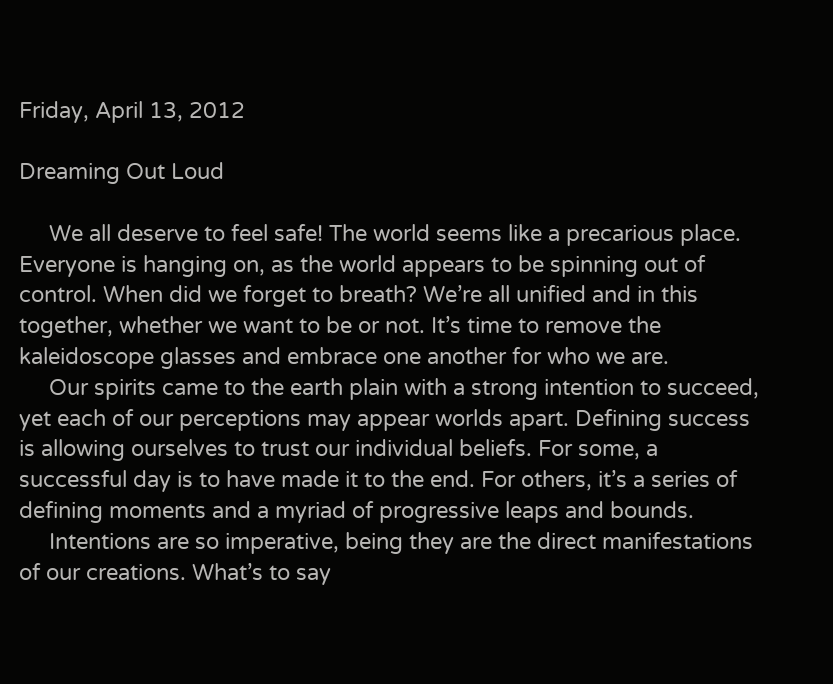Friday, April 13, 2012

Dreaming Out Loud

     We all deserve to feel safe! The world seems like a precarious place. Everyone is hanging on, as the world appears to be spinning out of control. When did we forget to breath? We’re all unified and in this together, whether we want to be or not. It’s time to remove the kaleidoscope glasses and embrace one another for who we are.
     Our spirits came to the earth plain with a strong intention to succeed, yet each of our perceptions may appear worlds apart. Defining success is allowing ourselves to trust our individual beliefs. For some, a successful day is to have made it to the end. For others, it’s a series of defining moments and a myriad of progressive leaps and bounds.
     Intentions are so imperative, being they are the direct manifestations of our creations. What’s to say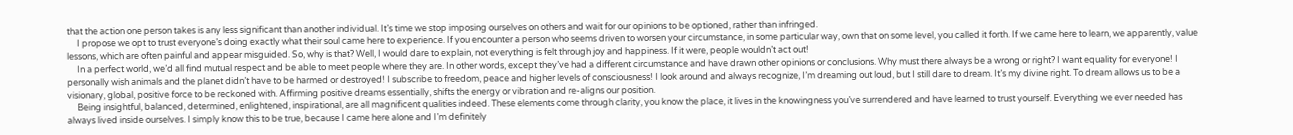that the action one person takes is any less significant than another individual. It’s time we stop imposing ourselves on others and wait for our opinions to be optioned, rather than infringed.
     I propose we opt to trust everyone’s doing exactly what their soul came here to experience. If you encounter a person who seems driven to worsen your circumstance, in some particular way, own that on some level, you called it forth. If we came here to learn, we apparently, value lessons, which are often painful and appear misguided. So, why is that? Well, I would dare to explain, not everything is felt through joy and happiness. If it were, people wouldn’t act out!
     In a perfect world, we’d all find mutual respect and be able to meet people where they are. In other words, except they’ve had a different circumstance and have drawn other opinions or conclusions. Why must there always be a wrong or right? I want equality for everyone! I personally wish animals and the planet didn’t have to be harmed or destroyed! I subscribe to freedom, peace and higher levels of consciousness! I look around and always recognize, I’m dreaming out loud, but I still dare to dream. It’s my divine right. To dream allows us to be a visionary, global, positive force to be reckoned with. Affirming positive dreams essentially, shifts the energy or vibration and re-aligns our position.
     Being insightful, balanced, determined, enlightened, inspirational, are all magnificent qualities indeed. These elements come through clarity, you know the place, it lives in the knowingness you’ve surrendered and have learned to trust yourself. Everything we ever needed has always lived inside ourselves. I simply know this to be true, because I came here alone and I’m definitely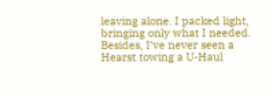leaving alone. I packed light, bringing only what I needed. Besides, I’ve never seen a Hearst towing a U-Haul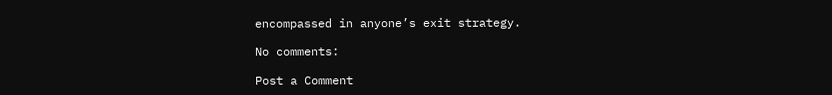encompassed in anyone’s exit strategy.

No comments:

Post a Comment